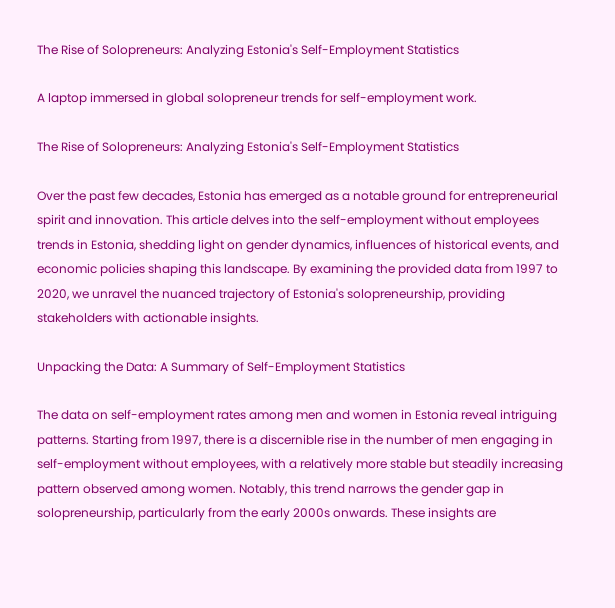The Rise of Solopreneurs: Analyzing Estonia's Self-Employment Statistics

A laptop immersed in global solopreneur trends for self-employment work.

The Rise of Solopreneurs: Analyzing Estonia's Self-Employment Statistics

Over the past few decades, Estonia has emerged as a notable ground for entrepreneurial spirit and innovation. This article delves into the self-employment without employees trends in Estonia, shedding light on gender dynamics, influences of historical events, and economic policies shaping this landscape. By examining the provided data from 1997 to 2020, we unravel the nuanced trajectory of Estonia's solopreneurship, providing stakeholders with actionable insights.

Unpacking the Data: A Summary of Self-Employment Statistics

The data on self-employment rates among men and women in Estonia reveal intriguing patterns. Starting from 1997, there is a discernible rise in the number of men engaging in self-employment without employees, with a relatively more stable but steadily increasing pattern observed among women. Notably, this trend narrows the gender gap in solopreneurship, particularly from the early 2000s onwards. These insights are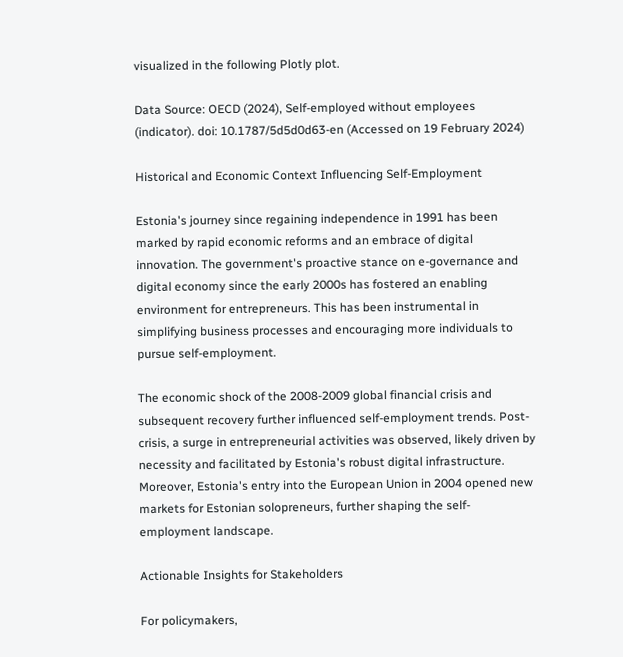visualized in the following Plotly plot.

Data Source: OECD (2024), Self-employed without employees (indicator). doi: 10.1787/5d5d0d63-en (Accessed on 19 February 2024)

Historical and Economic Context Influencing Self-Employment

Estonia's journey since regaining independence in 1991 has been marked by rapid economic reforms and an embrace of digital innovation. The government's proactive stance on e-governance and digital economy since the early 2000s has fostered an enabling environment for entrepreneurs. This has been instrumental in simplifying business processes and encouraging more individuals to pursue self-employment.

The economic shock of the 2008-2009 global financial crisis and subsequent recovery further influenced self-employment trends. Post-crisis, a surge in entrepreneurial activities was observed, likely driven by necessity and facilitated by Estonia's robust digital infrastructure. Moreover, Estonia's entry into the European Union in 2004 opened new markets for Estonian solopreneurs, further shaping the self-employment landscape.

Actionable Insights for Stakeholders

For policymakers,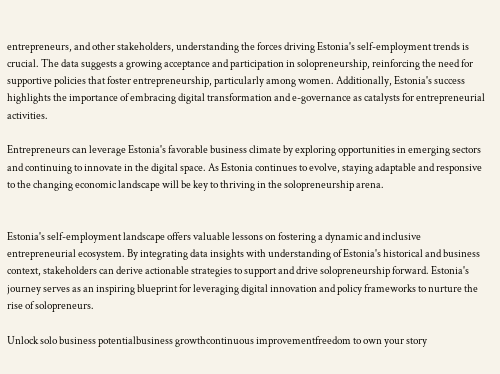entrepreneurs, and other stakeholders, understanding the forces driving Estonia's self-employment trends is crucial. The data suggests a growing acceptance and participation in solopreneurship, reinforcing the need for supportive policies that foster entrepreneurship, particularly among women. Additionally, Estonia's success highlights the importance of embracing digital transformation and e-governance as catalysts for entrepreneurial activities.

Entrepreneurs can leverage Estonia's favorable business climate by exploring opportunities in emerging sectors and continuing to innovate in the digital space. As Estonia continues to evolve, staying adaptable and responsive to the changing economic landscape will be key to thriving in the solopreneurship arena.


Estonia's self-employment landscape offers valuable lessons on fostering a dynamic and inclusive entrepreneurial ecosystem. By integrating data insights with understanding of Estonia's historical and business context, stakeholders can derive actionable strategies to support and drive solopreneurship forward. Estonia's journey serves as an inspiring blueprint for leveraging digital innovation and policy frameworks to nurture the rise of solopreneurs.

Unlock solo business potentialbusiness growthcontinuous improvementfreedom to own your story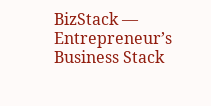BizStack — Entrepreneur’s Business Stack